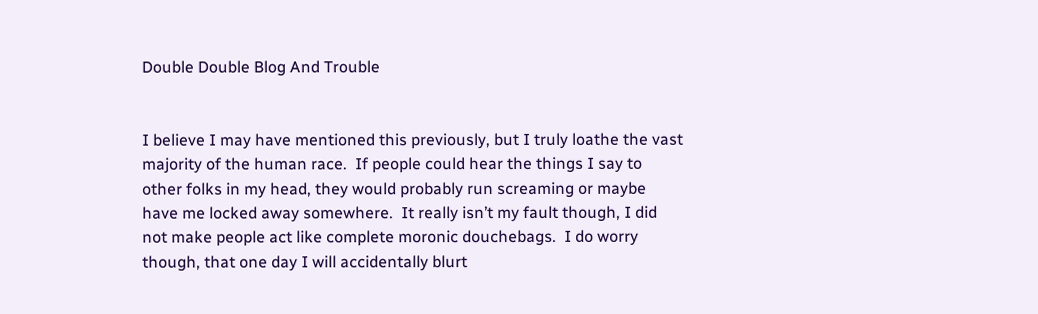Double Double Blog And Trouble


I believe I may have mentioned this previously, but I truly loathe the vast majority of the human race.  If people could hear the things I say to other folks in my head, they would probably run screaming or maybe have me locked away somewhere.  It really isn’t my fault though, I did not make people act like complete moronic douchebags.  I do worry though, that one day I will accidentally blurt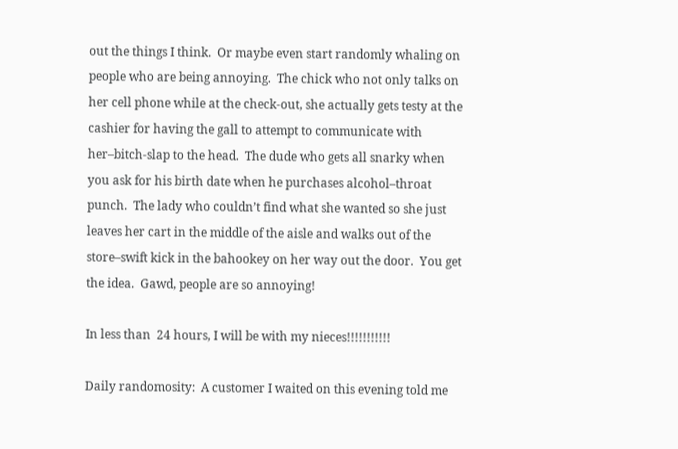out the things I think.  Or maybe even start randomly whaling on people who are being annoying.  The chick who not only talks on her cell phone while at the check-out, she actually gets testy at the cashier for having the gall to attempt to communicate with her–bitch-slap to the head.  The dude who gets all snarky when you ask for his birth date when he purchases alcohol–throat punch.  The lady who couldn’t find what she wanted so she just leaves her cart in the middle of the aisle and walks out of the store–swift kick in the bahookey on her way out the door.  You get the idea.  Gawd, people are so annoying!

In less than  24 hours, I will be with my nieces!!!!!!!!!!!

Daily randomosity:  A customer I waited on this evening told me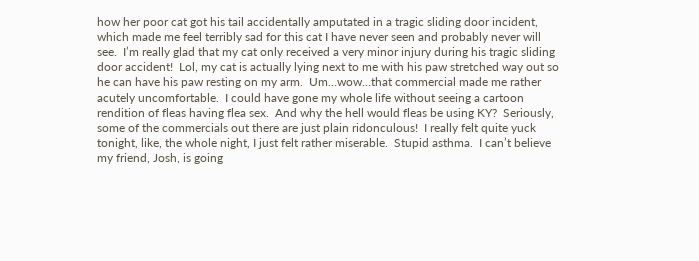how her poor cat got his tail accidentally amputated in a tragic sliding door incident, which made me feel terribly sad for this cat I have never seen and probably never will see.  I’m really glad that my cat only received a very minor injury during his tragic sliding door accident!  Lol, my cat is actually lying next to me with his paw stretched way out so he can have his paw resting on my arm.  Um…wow…that commercial made me rather acutely uncomfortable.  I could have gone my whole life without seeing a cartoon rendition of fleas having flea sex.  And why the hell would fleas be using KY?  Seriously, some of the commercials out there are just plain ridonculous!  I really felt quite yuck tonight, like, the whole night, I just felt rather miserable.  Stupid asthma.  I can’t believe my friend, Josh, is going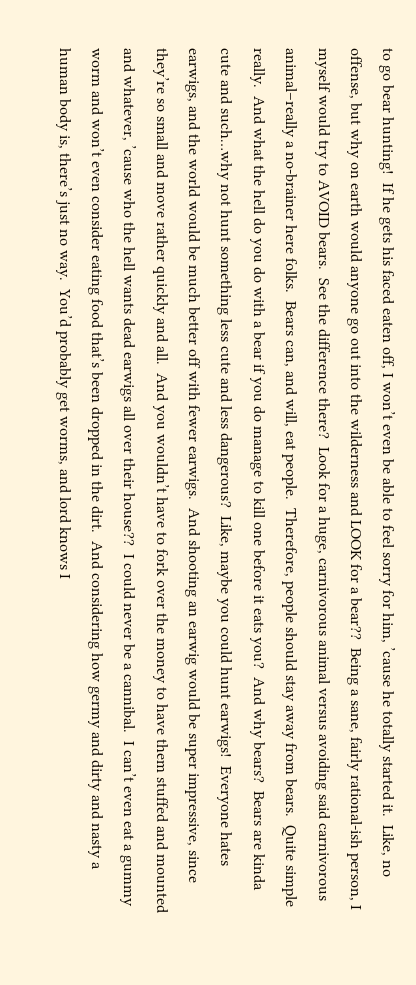to go bear hunting!  If he gets his faced eaten off, I won’t even be able to feel sorry for him, ’cause he totally started it.  Like, no offense, but why on earth would anyone go out into the wilderness and LOOK for a bear??  Being a sane, fairly rational-ish person, I myself would try to AVOID bears.  See the difference there?  Look for a huge, carnivorous animal versus avoiding said carnivorous animal–really a no-brainer here folks.  Bears can, and will, eat people.  Therefore, people should stay away from bears.  Quite simple really.  And what the hell do you do with a bear if you do manage to kill one before it eats you?  And why bears?  Bears are kinda cute and such…why not hunt something less cute and less dangerous?  Like, maybe you could hunt earwigs!  Everyone hates earwigs, and the world would be much better off with fewer earwigs.  And shooting an earwig would be super impressive, since they’re so small and move rather quickly and all.  And you wouldn’t have to fork over the money to have them stuffed and mounted and whatever, ’cause who the hell wants dead earwigs all over their house??  I could never be a cannibal.  I can’t even eat a gummy worm and won’t even consider eating food that’s been dropped in the dirt.  And considering how germy and dirty and nasty a human body is, there’s just no way.  You’d probably get worms, and lord knows I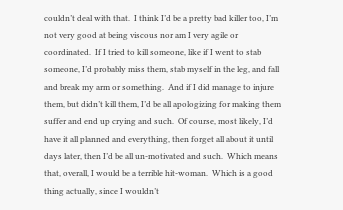couldn’t deal with that.  I think I’d be a pretty bad killer too, I’m not very good at being viscous nor am I very agile or coordinated.  If I tried to kill someone, like if I went to stab someone, I’d probably miss them, stab myself in the leg, and fall and break my arm or something.  And if I did manage to injure them, but didn’t kill them, I’d be all apologizing for making them suffer and end up crying and such.  Of course, most likely, I’d have it all planned and everything, then forget all about it until days later, then I’d be all un-motivated and such.  Which means that, overall, I would be a terrible hit-woman.  Which is a good thing actually, since I wouldn’t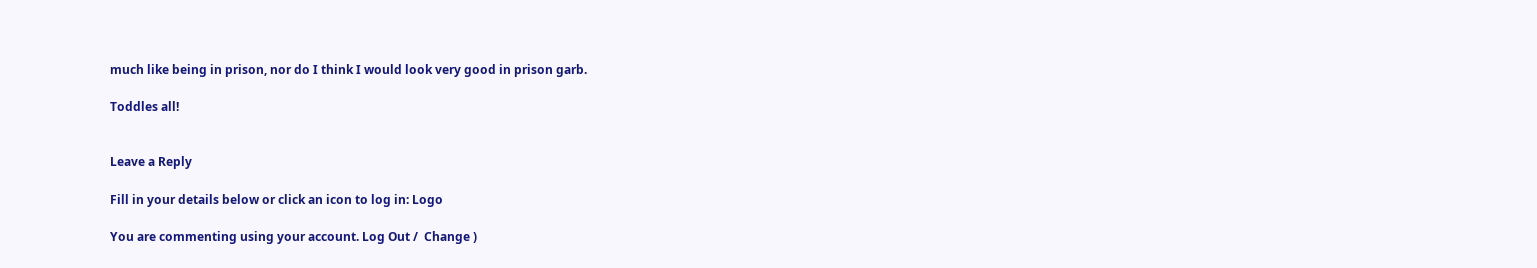much like being in prison, nor do I think I would look very good in prison garb.

Toddles all!


Leave a Reply

Fill in your details below or click an icon to log in: Logo

You are commenting using your account. Log Out /  Change )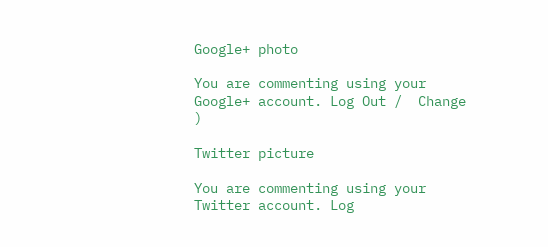Google+ photo

You are commenting using your Google+ account. Log Out /  Change )

Twitter picture

You are commenting using your Twitter account. Log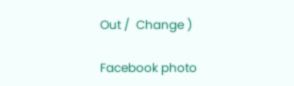Out /  Change )

Facebook photo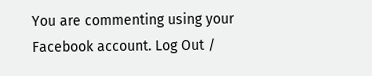You are commenting using your Facebook account. Log Out /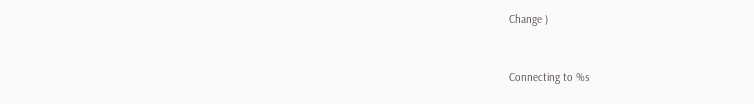Change )


Connecting to %s